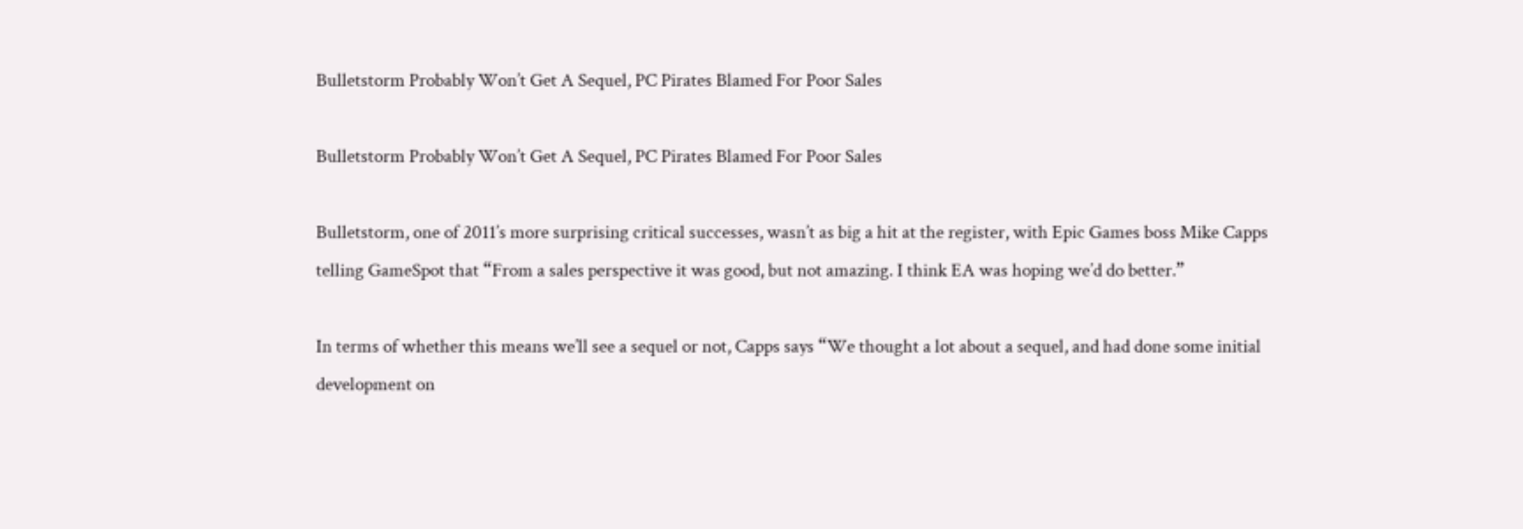Bulletstorm Probably Won’t Get A Sequel, PC Pirates Blamed For Poor Sales

Bulletstorm Probably Won’t Get A Sequel, PC Pirates Blamed For Poor Sales

Bulletstorm, one of 2011’s more surprising critical successes, wasn’t as big a hit at the register, with Epic Games boss Mike Capps telling GameSpot that “From a sales perspective it was good, but not amazing. I think EA was hoping we’d do better.”

In terms of whether this means we’ll see a sequel or not, Capps says “We thought a lot about a sequel, and had done some initial development on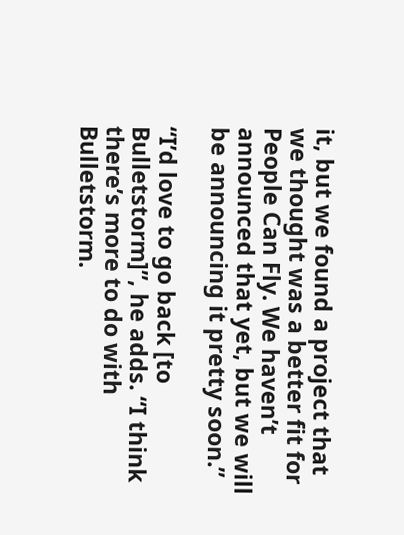it, but we found a project that we thought was a better fit for People Can Fly. We haven’t announced that yet, but we will be announcing it pretty soon.”

“I’d love to go back [to Bulletstorm]”, he adds. “I think there’s more to do with Bulletstorm.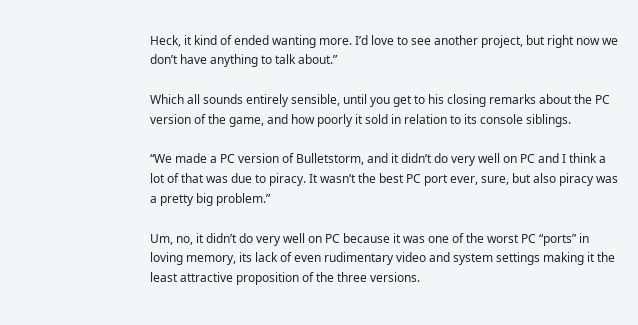Heck, it kind of ended wanting more. I’d love to see another project, but right now we don’t have anything to talk about.”

Which all sounds entirely sensible, until you get to his closing remarks about the PC version of the game, and how poorly it sold in relation to its console siblings.

“We made a PC version of Bulletstorm, and it didn’t do very well on PC and I think a lot of that was due to piracy. It wasn’t the best PC port ever, sure, but also piracy was a pretty big problem.”

Um, no, it didn’t do very well on PC because it was one of the worst PC “ports” in loving memory, its lack of even rudimentary video and system settings making it the least attractive proposition of the three versions.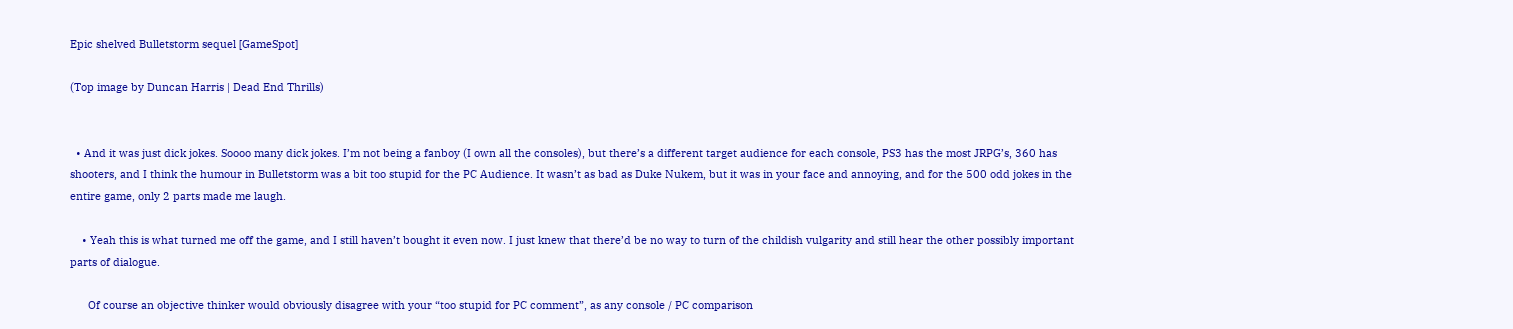Epic shelved Bulletstorm sequel [GameSpot]

(Top image by Duncan Harris | Dead End Thrills)


  • And it was just dick jokes. Soooo many dick jokes. I’m not being a fanboy (I own all the consoles), but there’s a different target audience for each console, PS3 has the most JRPG’s, 360 has shooters, and I think the humour in Bulletstorm was a bit too stupid for the PC Audience. It wasn’t as bad as Duke Nukem, but it was in your face and annoying, and for the 500 odd jokes in the entire game, only 2 parts made me laugh.

    • Yeah this is what turned me off the game, and I still haven’t bought it even now. I just knew that there’d be no way to turn of the childish vulgarity and still hear the other possibly important parts of dialogue.

      Of course an objective thinker would obviously disagree with your “too stupid for PC comment”, as any console / PC comparison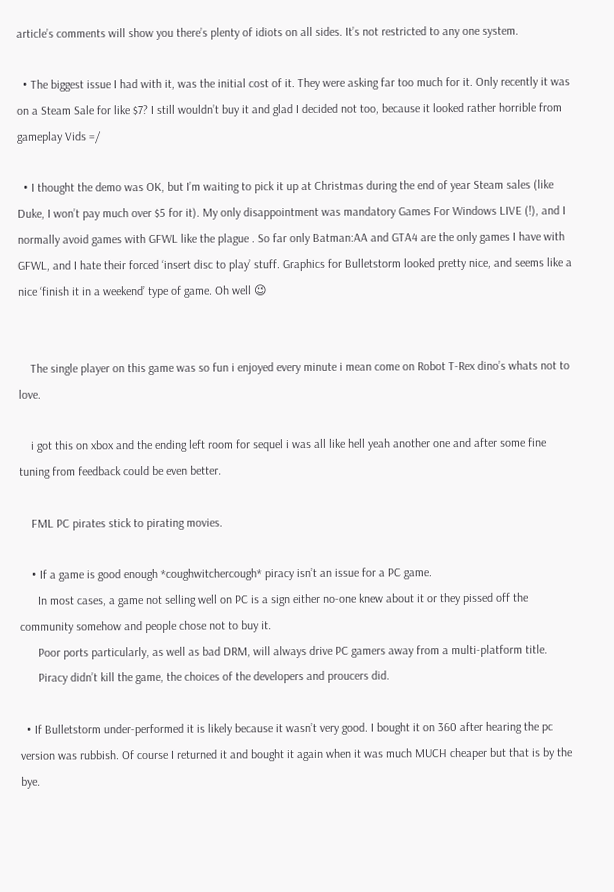article’s comments will show you there’s plenty of idiots on all sides. It’s not restricted to any one system.

  • The biggest issue I had with it, was the initial cost of it. They were asking far too much for it. Only recently it was on a Steam Sale for like $7? I still wouldn’t buy it and glad I decided not too, because it looked rather horrible from gameplay Vids =/

  • I thought the demo was OK, but I’m waiting to pick it up at Christmas during the end of year Steam sales (like Duke, I won’t pay much over $5 for it). My only disappointment was mandatory Games For Windows LIVE (!), and I normally avoid games with GFWL like the plague . So far only Batman:AA and GTA4 are the only games I have with GFWL, and I hate their forced ‘insert disc to play’ stuff. Graphics for Bulletstorm looked pretty nice, and seems like a nice ‘finish it in a weekend’ type of game. Oh well 😉


    The single player on this game was so fun i enjoyed every minute i mean come on Robot T-Rex dino’s whats not to love.

    i got this on xbox and the ending left room for sequel i was all like hell yeah another one and after some fine tuning from feedback could be even better.

    FML PC pirates stick to pirating movies.

    • If a game is good enough *coughwitchercough* piracy isn’t an issue for a PC game.
      In most cases, a game not selling well on PC is a sign either no-one knew about it or they pissed off the community somehow and people chose not to buy it.
      Poor ports particularly, as well as bad DRM, will always drive PC gamers away from a multi-platform title.
      Piracy didn’t kill the game, the choices of the developers and proucers did.

  • If Bulletstorm under-performed it is likely because it wasn’t very good. I bought it on 360 after hearing the pc version was rubbish. Of course I returned it and bought it again when it was much MUCH cheaper but that is by the bye.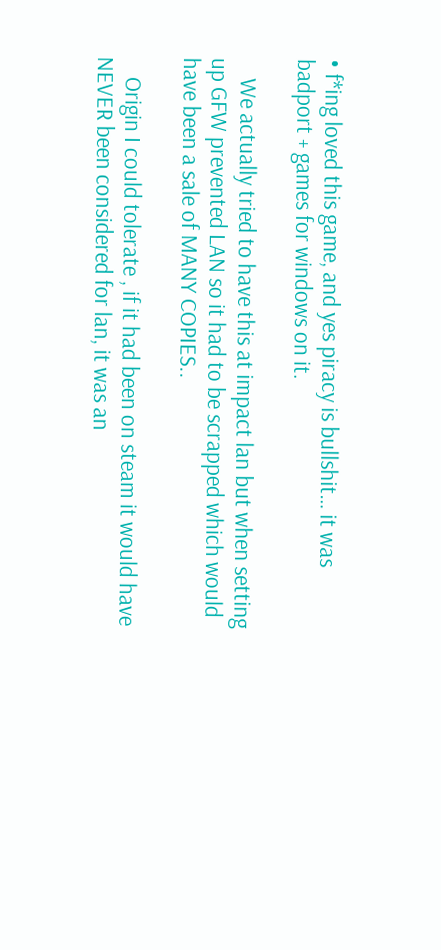• f*ing loved this game, and yes piracy is bullshit… it was badport + games for windows on it.

    We actually tried to have this at impact lan but when setting up GFW prevented LAN so it had to be scrapped which would have been a sale of MANY COPIES..

    Origin I could tolerate , if it had been on steam it would have NEVER been considered for lan, it was an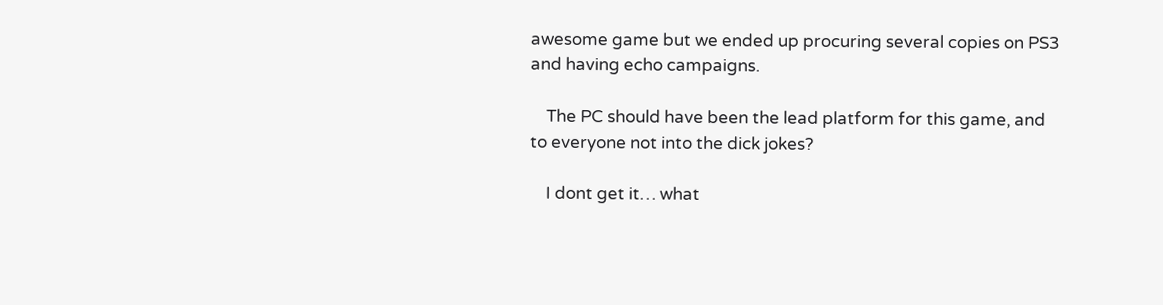awesome game but we ended up procuring several copies on PS3 and having echo campaigns.

    The PC should have been the lead platform for this game, and to everyone not into the dick jokes?

    I dont get it… what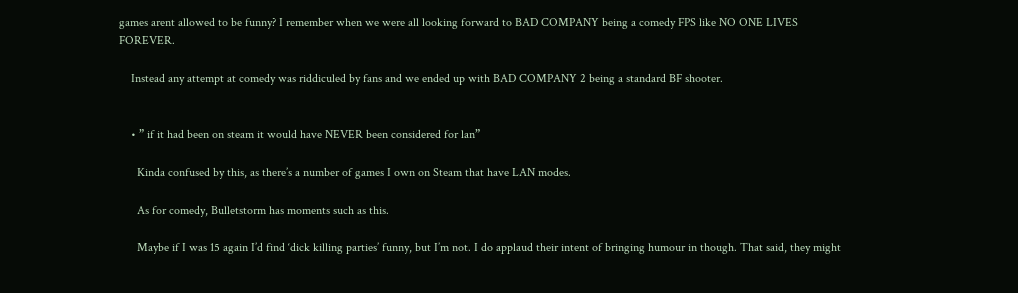games arent allowed to be funny? I remember when we were all looking forward to BAD COMPANY being a comedy FPS like NO ONE LIVES FOREVER.

    Instead any attempt at comedy was riddiculed by fans and we ended up with BAD COMPANY 2 being a standard BF shooter.


    • ” if it had been on steam it would have NEVER been considered for lan”

      Kinda confused by this, as there’s a number of games I own on Steam that have LAN modes.

      As for comedy, Bulletstorm has moments such as this.

      Maybe if I was 15 again I’d find ‘dick killing parties’ funny, but I’m not. I do applaud their intent of bringing humour in though. That said, they might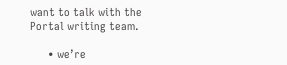want to talk with the Portal writing team.

      • we’re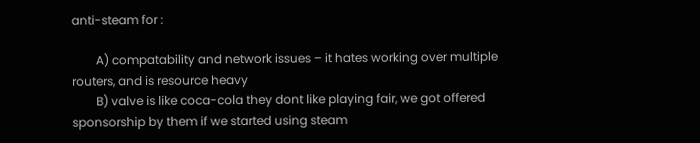anti-steam for :

        A) compatability and network issues – it hates working over multiple routers, and is resource heavy
        B) valve is like coca-cola they dont like playing fair, we got offered sponsorship by them if we started using steam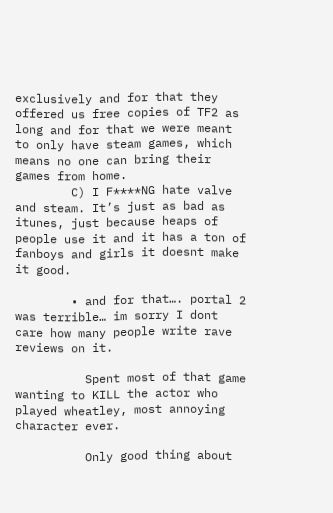exclusively and for that they offered us free copies of TF2 as long and for that we were meant to only have steam games, which means no one can bring their games from home.
        C) I F****NG hate valve and steam. It’s just as bad as itunes, just because heaps of people use it and it has a ton of fanboys and girls it doesnt make it good.

        • and for that…. portal 2 was terrible… im sorry I dont care how many people write rave reviews on it.

          Spent most of that game wanting to KILL the actor who played wheatley, most annoying character ever.

          Only good thing about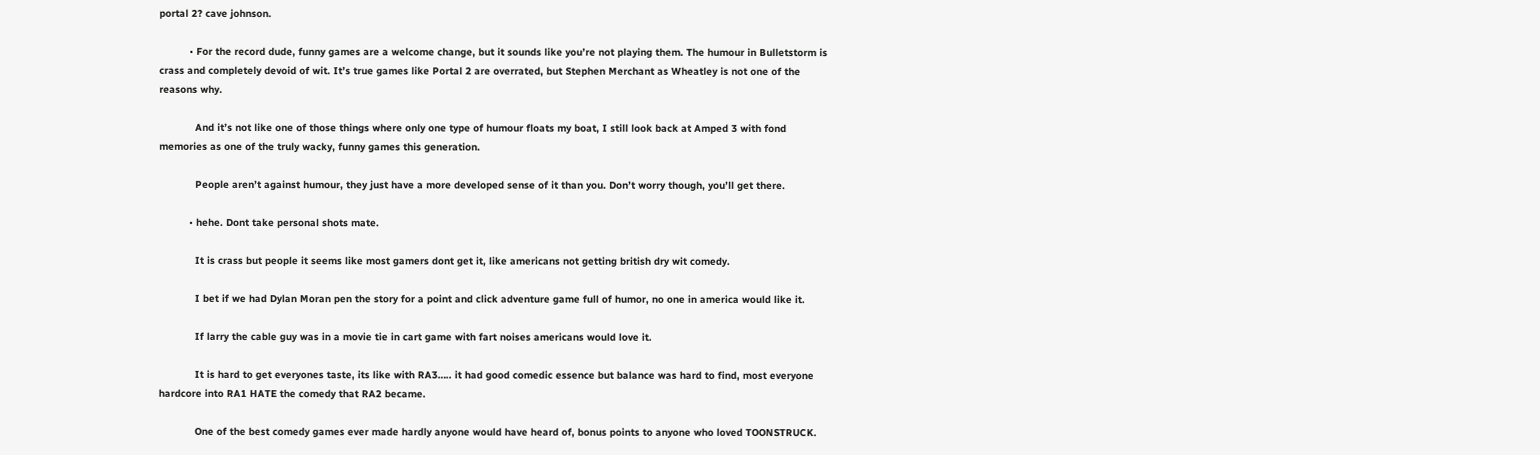portal 2? cave johnson.

          • For the record dude, funny games are a welcome change, but it sounds like you’re not playing them. The humour in Bulletstorm is crass and completely devoid of wit. It’s true games like Portal 2 are overrated, but Stephen Merchant as Wheatley is not one of the reasons why.

            And it’s not like one of those things where only one type of humour floats my boat, I still look back at Amped 3 with fond memories as one of the truly wacky, funny games this generation.

            People aren’t against humour, they just have a more developed sense of it than you. Don’t worry though, you’ll get there.

          • hehe. Dont take personal shots mate.

            It is crass but people it seems like most gamers dont get it, like americans not getting british dry wit comedy.

            I bet if we had Dylan Moran pen the story for a point and click adventure game full of humor, no one in america would like it.

            If larry the cable guy was in a movie tie in cart game with fart noises americans would love it.

            It is hard to get everyones taste, its like with RA3….. it had good comedic essence but balance was hard to find, most everyone hardcore into RA1 HATE the comedy that RA2 became.

            One of the best comedy games ever made hardly anyone would have heard of, bonus points to anyone who loved TOONSTRUCK.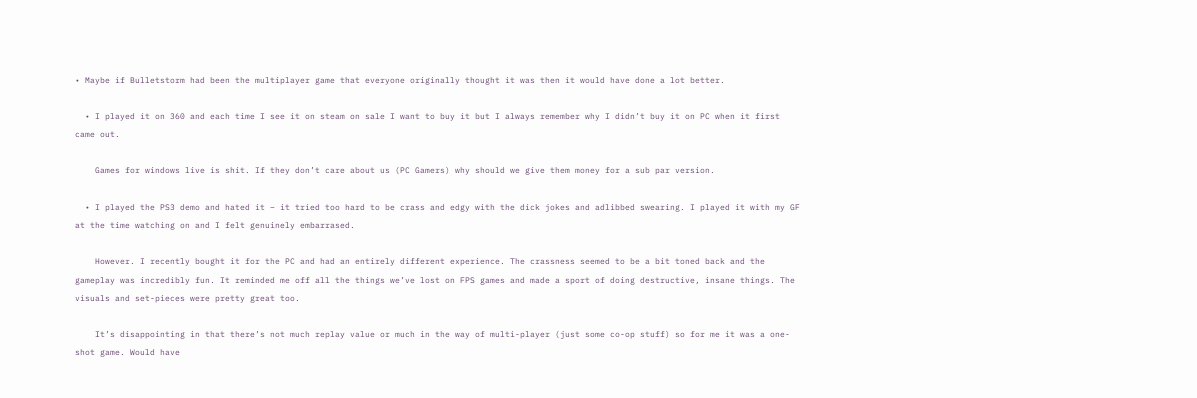• Maybe if Bulletstorm had been the multiplayer game that everyone originally thought it was then it would have done a lot better.

  • I played it on 360 and each time I see it on steam on sale I want to buy it but I always remember why I didn’t buy it on PC when it first came out.

    Games for windows live is shit. If they don’t care about us (PC Gamers) why should we give them money for a sub par version.

  • I played the PS3 demo and hated it – it tried too hard to be crass and edgy with the dick jokes and adlibbed swearing. I played it with my GF at the time watching on and I felt genuinely embarrased.

    However. I recently bought it for the PC and had an entirely different experience. The crassness seemed to be a bit toned back and the gameplay was incredibly fun. It reminded me off all the things we’ve lost on FPS games and made a sport of doing destructive, insane things. The visuals and set-pieces were pretty great too.

    It’s disappointing in that there’s not much replay value or much in the way of multi-player (just some co-op stuff) so for me it was a one-shot game. Would have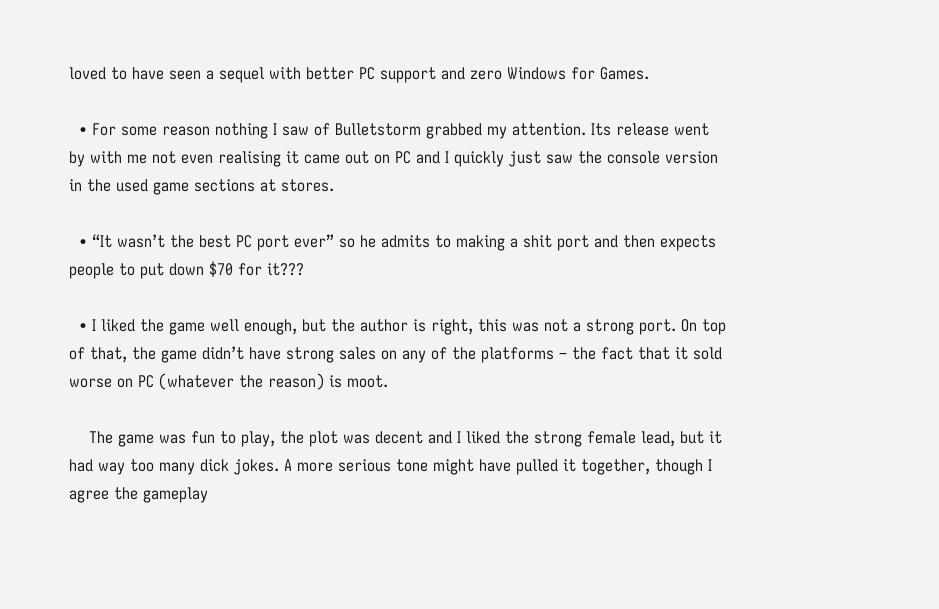loved to have seen a sequel with better PC support and zero Windows for Games.

  • For some reason nothing I saw of Bulletstorm grabbed my attention. Its release went by with me not even realising it came out on PC and I quickly just saw the console version in the used game sections at stores.

  • “It wasn’t the best PC port ever” so he admits to making a shit port and then expects people to put down $70 for it???

  • I liked the game well enough, but the author is right, this was not a strong port. On top of that, the game didn’t have strong sales on any of the platforms – the fact that it sold worse on PC (whatever the reason) is moot.

    The game was fun to play, the plot was decent and I liked the strong female lead, but it had way too many dick jokes. A more serious tone might have pulled it together, though I agree the gameplay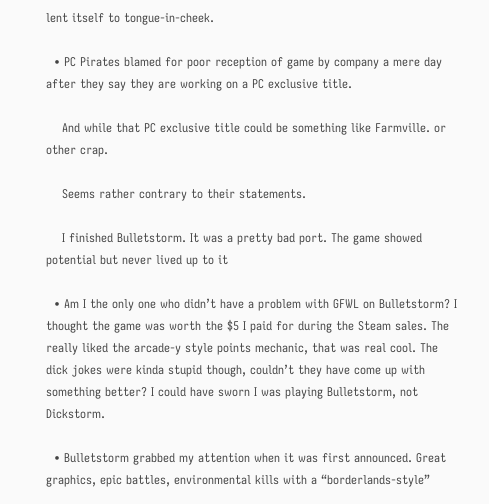lent itself to tongue-in-cheek.

  • PC Pirates blamed for poor reception of game by company a mere day after they say they are working on a PC exclusive title.

    And while that PC exclusive title could be something like Farmville. or other crap.

    Seems rather contrary to their statements.

    I finished Bulletstorm. It was a pretty bad port. The game showed potential but never lived up to it

  • Am I the only one who didn’t have a problem with GFWL on Bulletstorm? I thought the game was worth the $5 I paid for during the Steam sales. The really liked the arcade-y style points mechanic, that was real cool. The dick jokes were kinda stupid though, couldn’t they have come up with something better? I could have sworn I was playing Bulletstorm, not Dickstorm.

  • Bulletstorm grabbed my attention when it was first announced. Great graphics, epic battles, environmental kills with a “borderlands-style”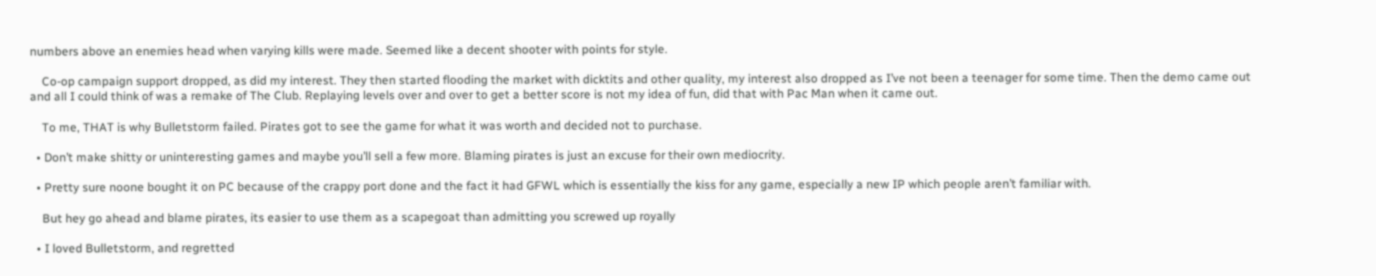numbers above an enemies head when varying kills were made. Seemed like a decent shooter with points for style.

    Co-op campaign support dropped, as did my interest. They then started flooding the market with dicktits and other quality, my interest also dropped as I’ve not been a teenager for some time. Then the demo came out and all I could think of was a remake of The Club. Replaying levels over and over to get a better score is not my idea of fun, did that with Pac Man when it came out.

    To me, THAT is why Bulletstorm failed. Pirates got to see the game for what it was worth and decided not to purchase.

  • Don’t make shitty or uninteresting games and maybe you’ll sell a few more. Blaming pirates is just an excuse for their own mediocrity.

  • Pretty sure noone bought it on PC because of the crappy port done and the fact it had GFWL which is essentially the kiss for any game, especially a new IP which people aren’t familiar with.

    But hey go ahead and blame pirates, its easier to use them as a scapegoat than admitting you screwed up royally

  • I loved Bulletstorm, and regretted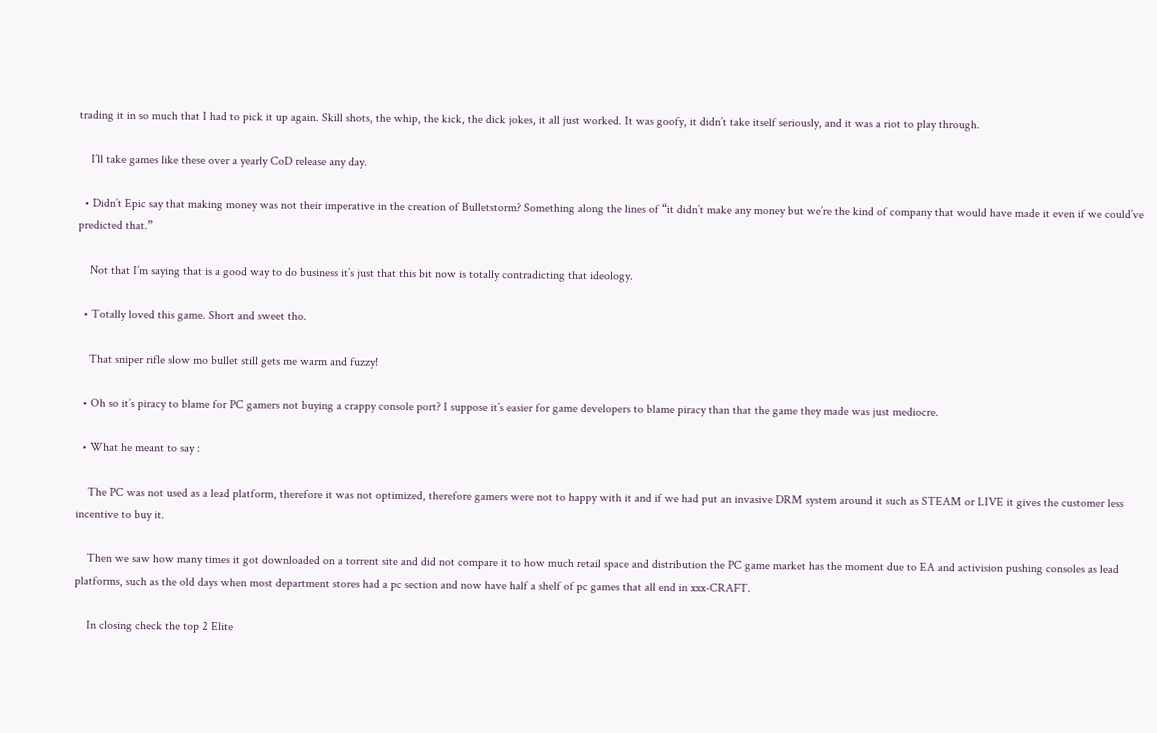trading it in so much that I had to pick it up again. Skill shots, the whip, the kick, the dick jokes, it all just worked. It was goofy, it didn’t take itself seriously, and it was a riot to play through.

    I’ll take games like these over a yearly CoD release any day.

  • Didn’t Epic say that making money was not their imperative in the creation of Bulletstorm? Something along the lines of “it didn’t make any money but we’re the kind of company that would have made it even if we could’ve predicted that.”

    Not that I’m saying that is a good way to do business it’s just that this bit now is totally contradicting that ideology.

  • Totally loved this game. Short and sweet tho.

    That sniper rifle slow mo bullet still gets me warm and fuzzy!

  • Oh so it’s piracy to blame for PC gamers not buying a crappy console port? I suppose it’s easier for game developers to blame piracy than that the game they made was just mediocre.

  • What he meant to say :

    The PC was not used as a lead platform, therefore it was not optimized, therefore gamers were not to happy with it and if we had put an invasive DRM system around it such as STEAM or LIVE it gives the customer less incentive to buy it.

    Then we saw how many times it got downloaded on a torrent site and did not compare it to how much retail space and distribution the PC game market has the moment due to EA and activision pushing consoles as lead platforms, such as the old days when most department stores had a pc section and now have half a shelf of pc games that all end in xxx-CRAFT.

    In closing check the top 2 Elite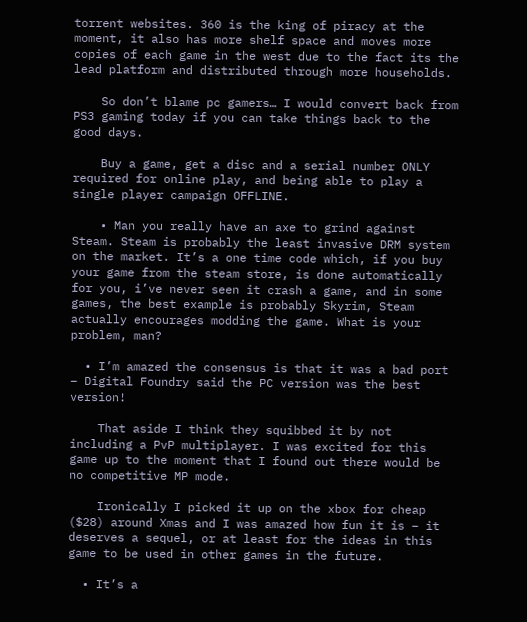torrent websites. 360 is the king of piracy at the moment, it also has more shelf space and moves more copies of each game in the west due to the fact its the lead platform and distributed through more households.

    So don’t blame pc gamers… I would convert back from PS3 gaming today if you can take things back to the good days.

    Buy a game, get a disc and a serial number ONLY required for online play, and being able to play a single player campaign OFFLINE.

    • Man you really have an axe to grind against Steam. Steam is probably the least invasive DRM system on the market. It’s a one time code which, if you buy your game from the steam store, is done automatically for you, i’ve never seen it crash a game, and in some games, the best example is probably Skyrim, Steam actually encourages modding the game. What is your problem, man?

  • I’m amazed the consensus is that it was a bad port – Digital Foundry said the PC version was the best version!

    That aside I think they squibbed it by not including a PvP multiplayer. I was excited for this game up to the moment that I found out there would be no competitive MP mode.

    Ironically I picked it up on the xbox for cheap ($28) around Xmas and I was amazed how fun it is – it deserves a sequel, or at least for the ideas in this game to be used in other games in the future.

  • It’s a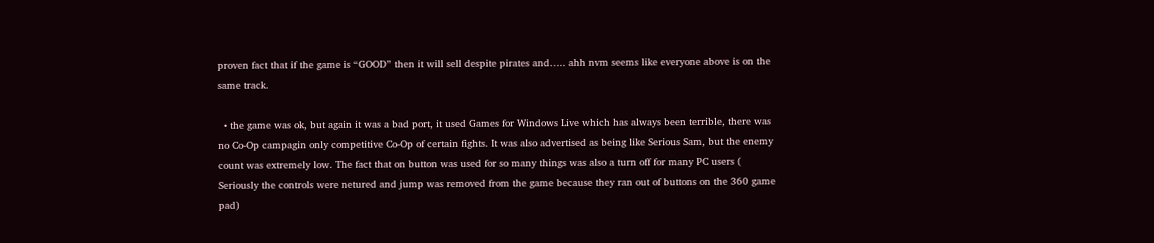proven fact that if the game is “GOOD” then it will sell despite pirates and….. ahh nvm seems like everyone above is on the same track.

  • the game was ok, but again it was a bad port, it used Games for Windows Live which has always been terrible, there was no Co-Op campagin only competitive Co-Op of certain fights. It was also advertised as being like Serious Sam, but the enemy count was extremely low. The fact that on button was used for so many things was also a turn off for many PC users ( Seriously the controls were netured and jump was removed from the game because they ran out of buttons on the 360 game pad)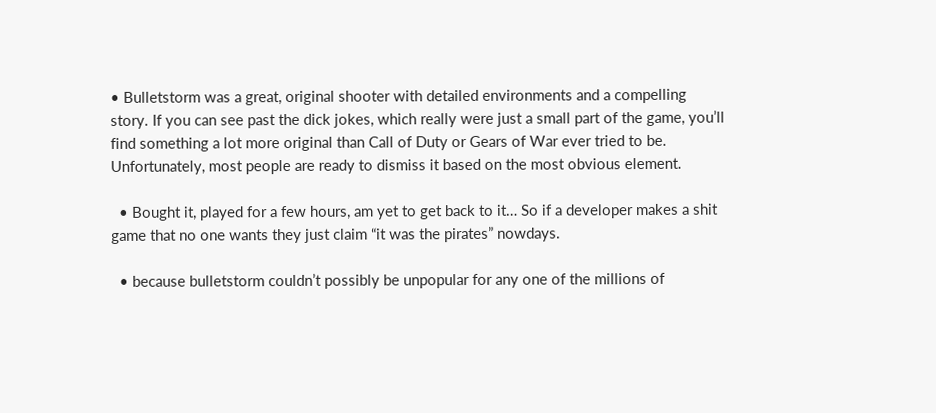• Bulletstorm was a great, original shooter with detailed environments and a compelling story. If you can see past the dick jokes, which really were just a small part of the game, you’ll find something a lot more original than Call of Duty or Gears of War ever tried to be. Unfortunately, most people are ready to dismiss it based on the most obvious element.

  • Bought it, played for a few hours, am yet to get back to it… So if a developer makes a shit game that no one wants they just claim “it was the pirates” nowdays.

  • because bulletstorm couldn’t possibly be unpopular for any one of the millions of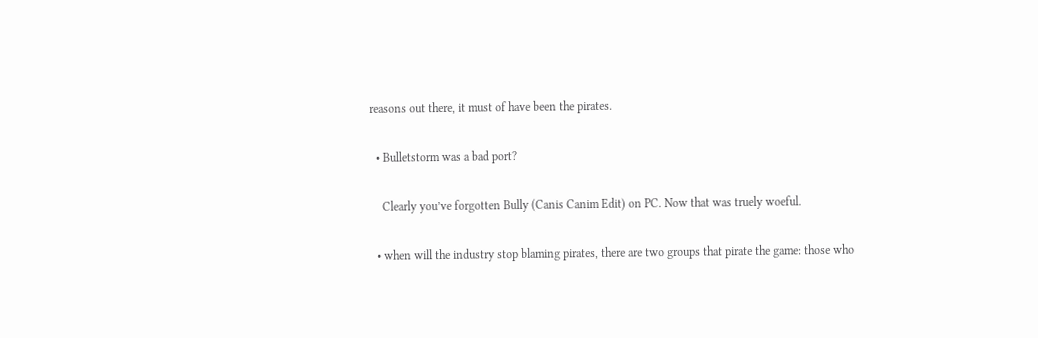reasons out there, it must of have been the pirates.

  • Bulletstorm was a bad port?

    Clearly you’ve forgotten Bully (Canis Canim Edit) on PC. Now that was truely woeful.

  • when will the industry stop blaming pirates, there are two groups that pirate the game: those who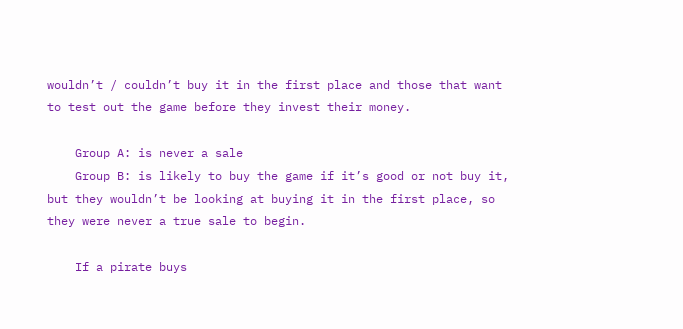wouldn’t / couldn’t buy it in the first place and those that want to test out the game before they invest their money.

    Group A: is never a sale
    Group B: is likely to buy the game if it’s good or not buy it, but they wouldn’t be looking at buying it in the first place, so they were never a true sale to begin.

    If a pirate buys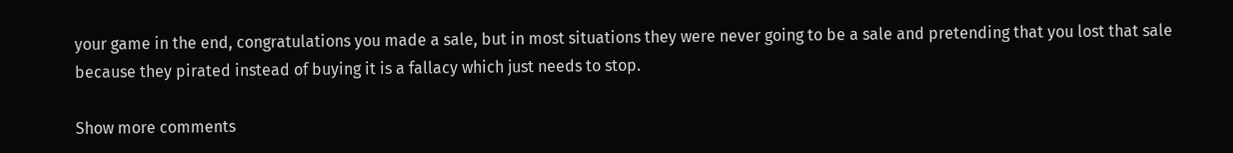your game in the end, congratulations you made a sale, but in most situations they were never going to be a sale and pretending that you lost that sale because they pirated instead of buying it is a fallacy which just needs to stop.

Show more comments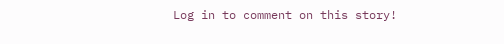Log in to comment on this story!